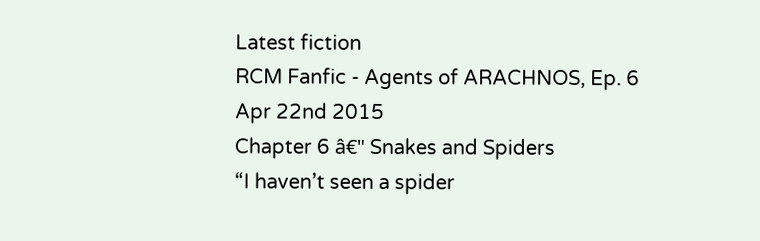Latest fiction
RCM Fanfic - Agents of ARACHNOS, Ep. 6
Apr 22nd 2015
Chapter 6 â€" Snakes and Spiders
“I haven’t seen a spider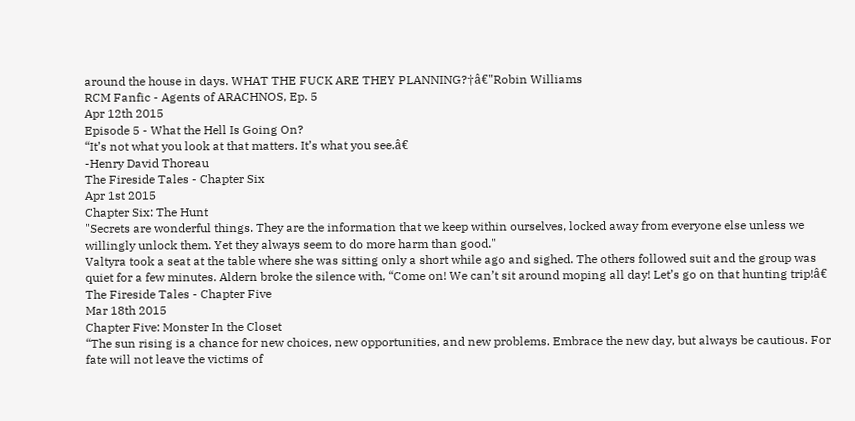around the house in days. WHAT THE FUCK ARE THEY PLANNING?†â€"Robin Williams
RCM Fanfic - Agents of ARACHNOS, Ep. 5
Apr 12th 2015
Episode 5 - What the Hell Is Going On?
“It’s not what you look at that matters. It’s what you see.â€
-Henry David Thoreau
The Fireside Tales - Chapter Six
Apr 1st 2015
Chapter Six: The Hunt
"Secrets are wonderful things. They are the information that we keep within ourselves, locked away from everyone else unless we willingly unlock them. Yet they always seem to do more harm than good."
Valtyra took a seat at the table where she was sitting only a short while ago and sighed. The others followed suit and the group was quiet for a few minutes. Aldern broke the silence with, “Come on! We can’t sit around moping all day! Let’s go on that hunting trip!â€
The Fireside Tales - Chapter Five
Mar 18th 2015
Chapter Five: Monster In the Closet
“The sun rising is a chance for new choices, new opportunities, and new problems. Embrace the new day, but always be cautious. For fate will not leave the victims of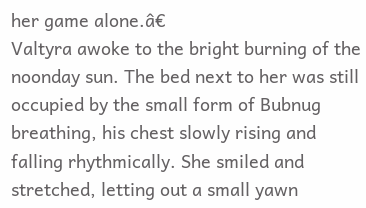her game alone.â€
Valtyra awoke to the bright burning of the noonday sun. The bed next to her was still occupied by the small form of Bubnug breathing, his chest slowly rising and falling rhythmically. She smiled and stretched, letting out a small yawn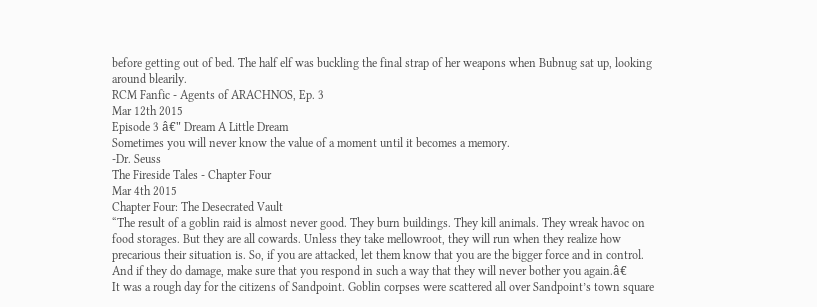before getting out of bed. The half elf was buckling the final strap of her weapons when Bubnug sat up, looking around blearily.
RCM Fanfic - Agents of ARACHNOS, Ep. 3
Mar 12th 2015
Episode 3 â€" Dream A Little Dream
Sometimes you will never know the value of a moment until it becomes a memory.
-Dr. Seuss
The Fireside Tales - Chapter Four
Mar 4th 2015
Chapter Four: The Desecrated Vault
“The result of a goblin raid is almost never good. They burn buildings. They kill animals. They wreak havoc on food storages. But they are all cowards. Unless they take mellowroot, they will run when they realize how precarious their situation is. So, if you are attacked, let them know that you are the bigger force and in control. And if they do damage, make sure that you respond in such a way that they will never bother you again.â€
It was a rough day for the citizens of Sandpoint. Goblin corpses were scattered all over Sandpoint’s town square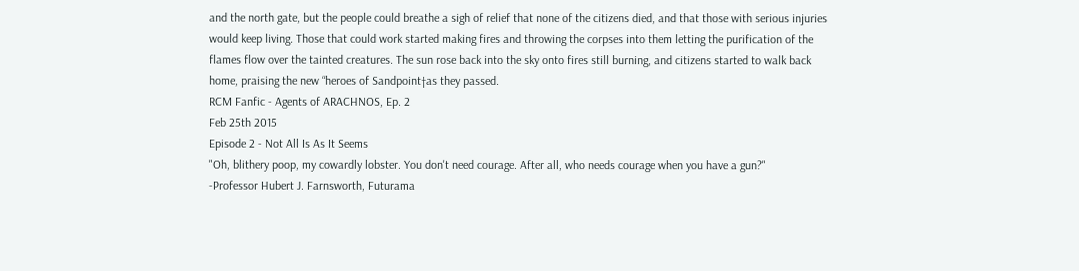and the north gate, but the people could breathe a sigh of relief that none of the citizens died, and that those with serious injuries would keep living. Those that could work started making fires and throwing the corpses into them letting the purification of the flames flow over the tainted creatures. The sun rose back into the sky onto fires still burning, and citizens started to walk back home, praising the new “heroes of Sandpoint†as they passed.
RCM Fanfic - Agents of ARACHNOS, Ep. 2
Feb 25th 2015
Episode 2 - Not All Is As It Seems
"Oh, blithery poop, my cowardly lobster. You don't need courage. After all, who needs courage when you have a gun?"
-Professor Hubert J. Farnsworth, Futurama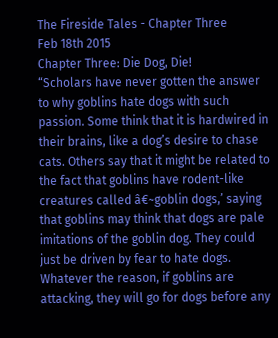The Fireside Tales - Chapter Three
Feb 18th 2015
Chapter Three: Die Dog, Die!
“Scholars have never gotten the answer to why goblins hate dogs with such passion. Some think that it is hardwired in their brains, like a dog’s desire to chase cats. Others say that it might be related to the fact that goblins have rodent-like creatures called â€~goblin dogs,’ saying that goblins may think that dogs are pale imitations of the goblin dog. They could just be driven by fear to hate dogs. Whatever the reason, if goblins are attacking, they will go for dogs before any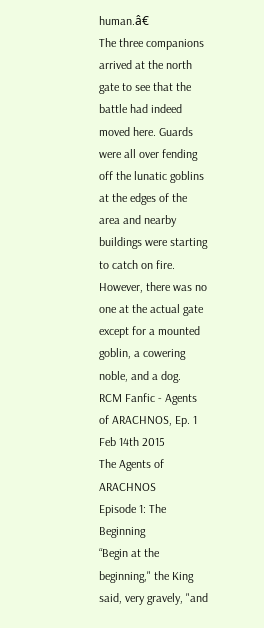human.â€
The three companions arrived at the north gate to see that the battle had indeed moved here. Guards were all over fending off the lunatic goblins at the edges of the area and nearby buildings were starting to catch on fire. However, there was no one at the actual gate except for a mounted goblin, a cowering noble, and a dog.
RCM Fanfic - Agents of ARACHNOS, Ep. 1
Feb 14th 2015
The Agents of ARACHNOS
Episode 1: The Beginning
“Begin at the beginning," the King said, very gravely, "and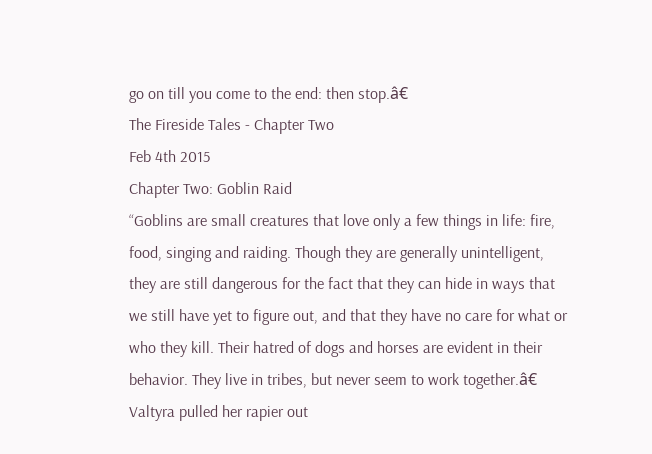go on till you come to the end: then stop.â€
The Fireside Tales - Chapter Two
Feb 4th 2015
Chapter Two: Goblin Raid
“Goblins are small creatures that love only a few things in life: fire, food, singing and raiding. Though they are generally unintelligent, they are still dangerous for the fact that they can hide in ways that we still have yet to figure out, and that they have no care for what or who they kill. Their hatred of dogs and horses are evident in their behavior. They live in tribes, but never seem to work together.â€
Valtyra pulled her rapier out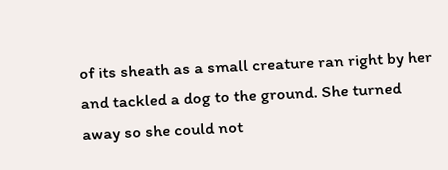of its sheath as a small creature ran right by her and tackled a dog to the ground. She turned away so she could not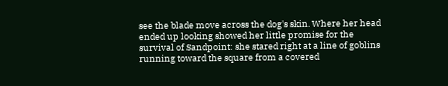see the blade move across the dog's skin. Where her head ended up looking showed her little promise for the survival of Sandpoint: she stared right at a line of goblins running toward the square from a covered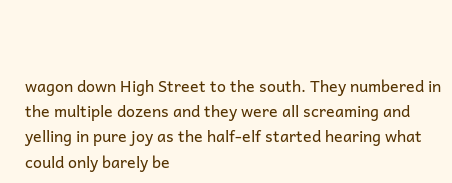wagon down High Street to the south. They numbered in the multiple dozens and they were all screaming and yelling in pure joy as the half-elf started hearing what could only barely be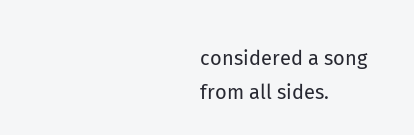considered a song from all sides.